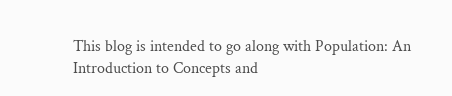This blog is intended to go along with Population: An Introduction to Concepts and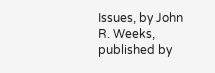Issues, by John R. Weeks, published by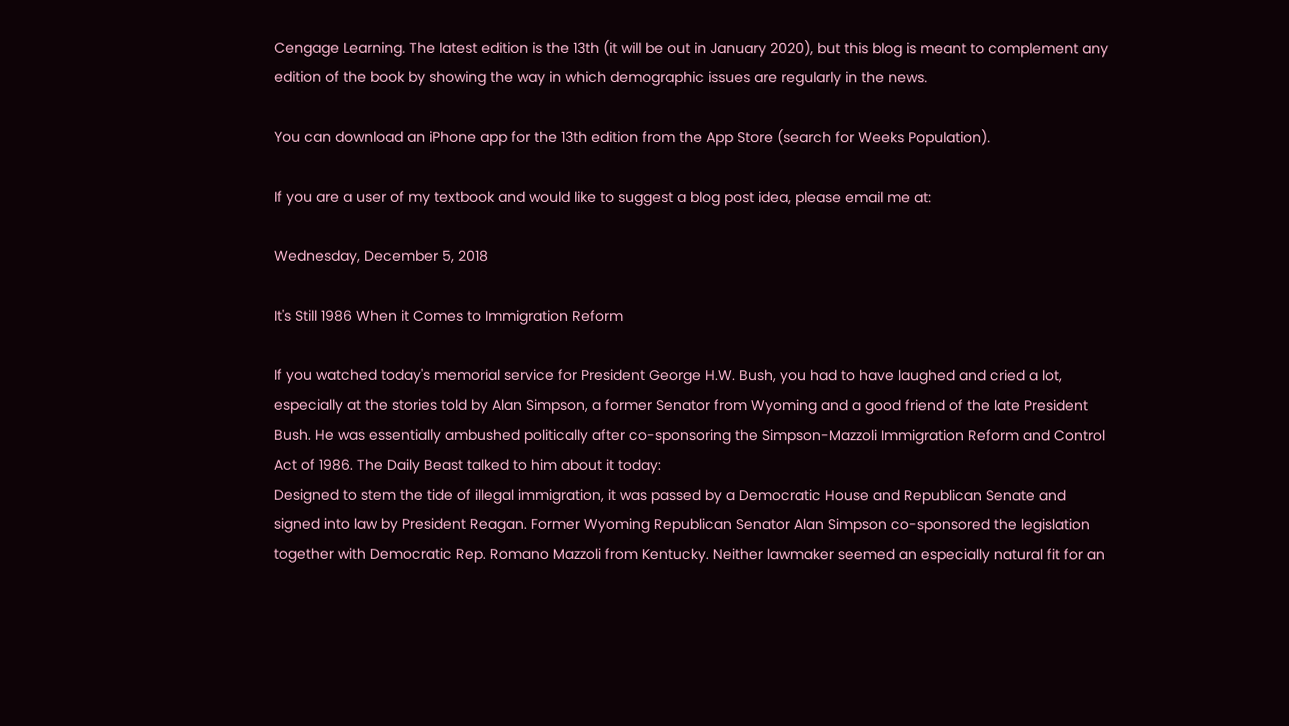Cengage Learning. The latest edition is the 13th (it will be out in January 2020), but this blog is meant to complement any edition of the book by showing the way in which demographic issues are regularly in the news.

You can download an iPhone app for the 13th edition from the App Store (search for Weeks Population).

If you are a user of my textbook and would like to suggest a blog post idea, please email me at:

Wednesday, December 5, 2018

It's Still 1986 When it Comes to Immigration Reform

If you watched today's memorial service for President George H.W. Bush, you had to have laughed and cried a lot, especially at the stories told by Alan Simpson, a former Senator from Wyoming and a good friend of the late President Bush. He was essentially ambushed politically after co-sponsoring the Simpson-Mazzoli Immigration Reform and Control Act of 1986. The Daily Beast talked to him about it today:
Designed to stem the tide of illegal immigration, it was passed by a Democratic House and Republican Senate and signed into law by President Reagan. Former Wyoming Republican Senator Alan Simpson co-sponsored the legislation together with Democratic Rep. Romano Mazzoli from Kentucky. Neither lawmaker seemed an especially natural fit for an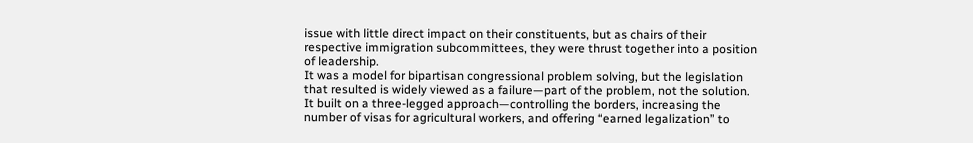issue with little direct impact on their constituents, but as chairs of their respective immigration subcommittees, they were thrust together into a position of leadership.
It was a model for bipartisan congressional problem solving, but the legislation that resulted is widely viewed as a failure—part of the problem, not the solution. It built on a three-legged approach—controlling the borders, increasing the number of visas for agricultural workers, and offering “earned legalization” to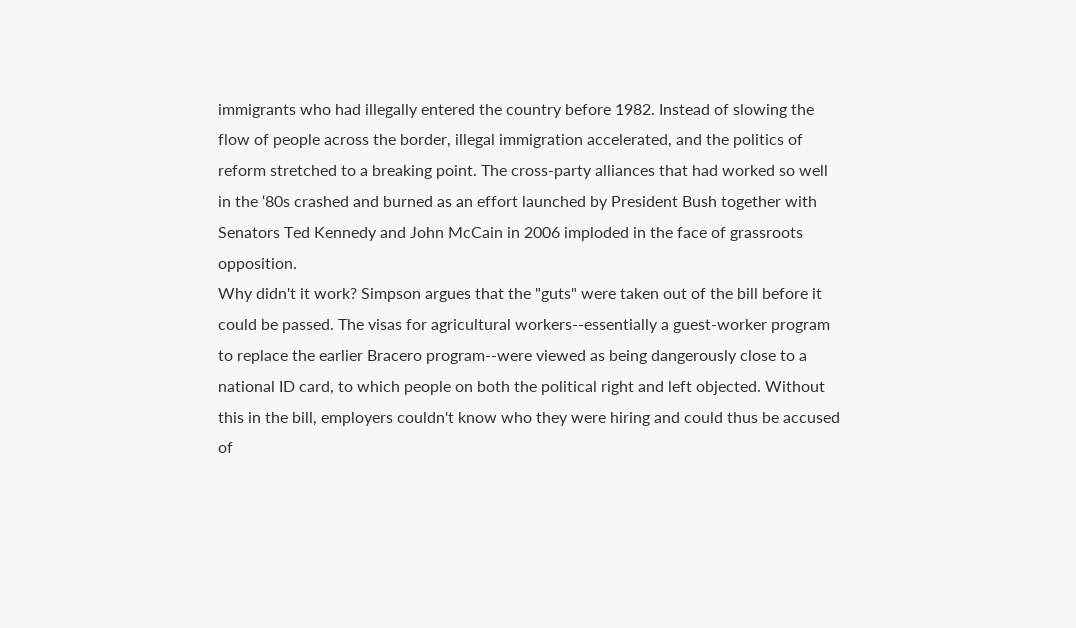immigrants who had illegally entered the country before 1982. Instead of slowing the flow of people across the border, illegal immigration accelerated, and the politics of reform stretched to a breaking point. The cross-party alliances that had worked so well in the ‘80s crashed and burned as an effort launched by President Bush together with Senators Ted Kennedy and John McCain in 2006 imploded in the face of grassroots opposition.
Why didn't it work? Simpson argues that the "guts" were taken out of the bill before it could be passed. The visas for agricultural workers--essentially a guest-worker program to replace the earlier Bracero program--were viewed as being dangerously close to a national ID card, to which people on both the political right and left objected. Without this in the bill, employers couldn't know who they were hiring and could thus be accused of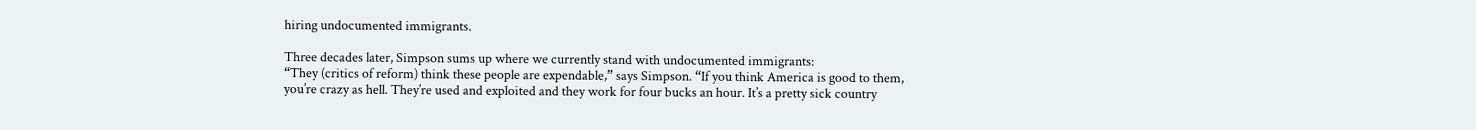hiring undocumented immigrants.

Three decades later, Simpson sums up where we currently stand with undocumented immigrants:
“They (critics of reform) think these people are expendable,” says Simpson. “If you think America is good to them, you’re crazy as hell. They’re used and exploited and they work for four bucks an hour. It’s a pretty sick country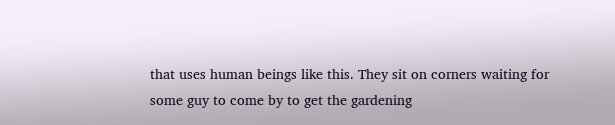that uses human beings like this. They sit on corners waiting for some guy to come by to get the gardening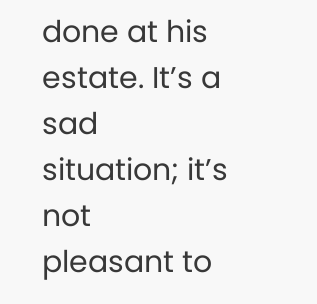done at his estate. It’s a sad situation; it’s not pleasant to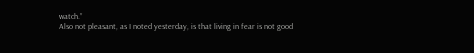watch.”
Also not pleasant, as I noted yesterday, is that living in fear is not good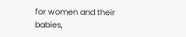for women and their babies,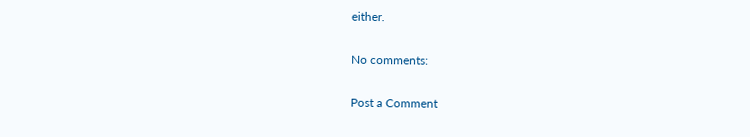either.

No comments:

Post a Comment